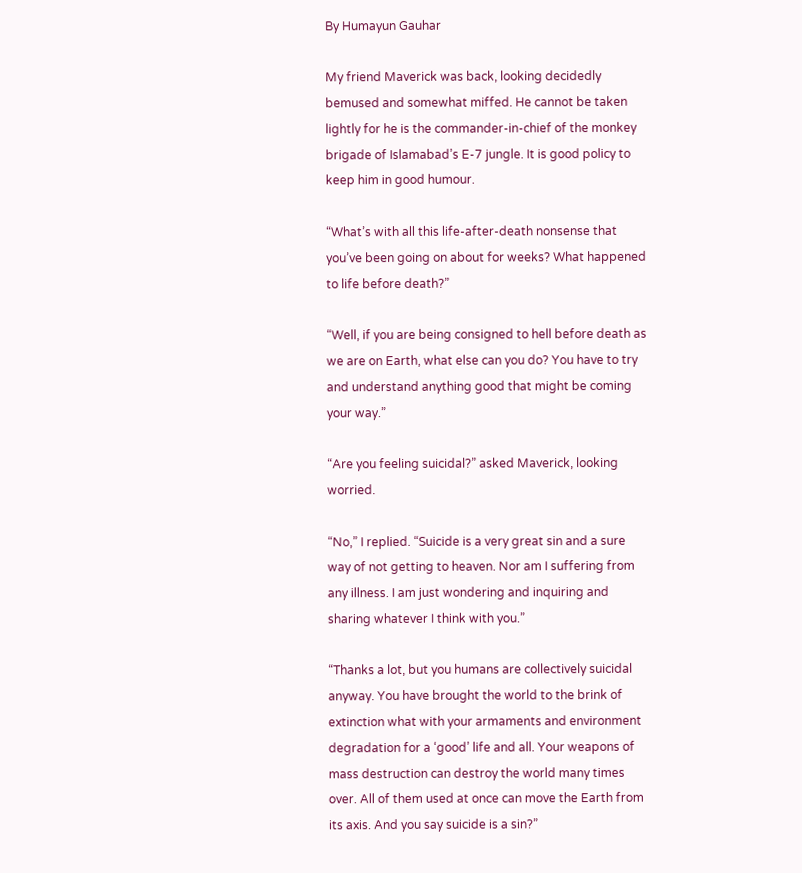By Humayun Gauhar

My friend Maverick was back, looking decidedly bemused and somewhat miffed. He cannot be taken lightly for he is the commander-in-chief of the monkey brigade of Islamabad’s E-7 jungle. It is good policy to keep him in good humour.

“What’s with all this life-after-death nonsense that you’ve been going on about for weeks? What happened to life before death?”

“Well, if you are being consigned to hell before death as we are on Earth, what else can you do? You have to try and understand anything good that might be coming your way.”

“Are you feeling suicidal?” asked Maverick, looking worried.

“No,” I replied. “Suicide is a very great sin and a sure way of not getting to heaven. Nor am I suffering from any illness. I am just wondering and inquiring and sharing whatever I think with you.”

“Thanks a lot, but you humans are collectively suicidal anyway. You have brought the world to the brink of extinction what with your armaments and environment degradation for a ‘good’ life and all. Your weapons of mass destruction can destroy the world many times over. All of them used at once can move the Earth from its axis. And you say suicide is a sin?”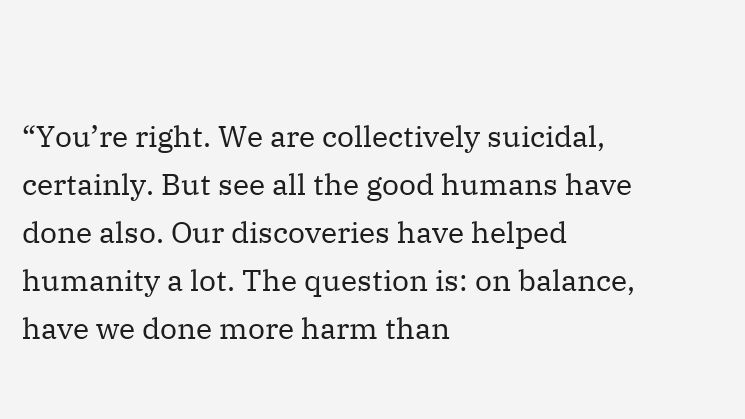“You’re right. We are collectively suicidal, certainly. But see all the good humans have done also. Our discoveries have helped humanity a lot. The question is: on balance, have we done more harm than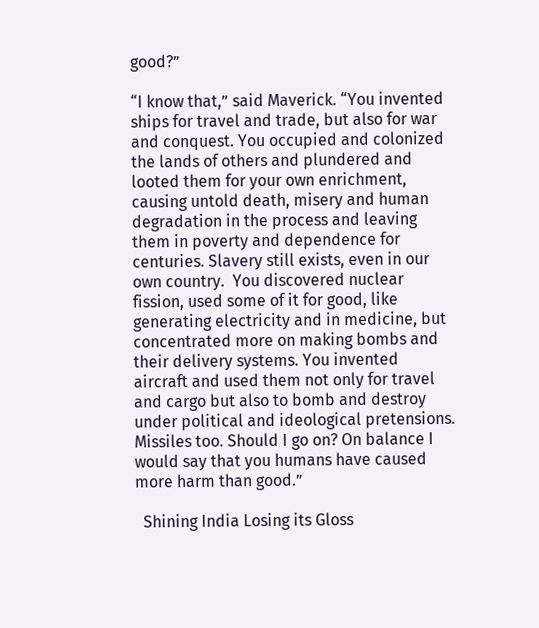good?”

“I know that,” said Maverick. “You invented ships for travel and trade, but also for war and conquest. You occupied and colonized the lands of others and plundered and looted them for your own enrichment, causing untold death, misery and human degradation in the process and leaving them in poverty and dependence for centuries. Slavery still exists, even in our own country.  You discovered nuclear fission, used some of it for good, like generating electricity and in medicine, but concentrated more on making bombs and their delivery systems. You invented aircraft and used them not only for travel and cargo but also to bomb and destroy under political and ideological pretensions. Missiles too. Should I go on? On balance I would say that you humans have caused more harm than good.”

  Shining India Losing its Gloss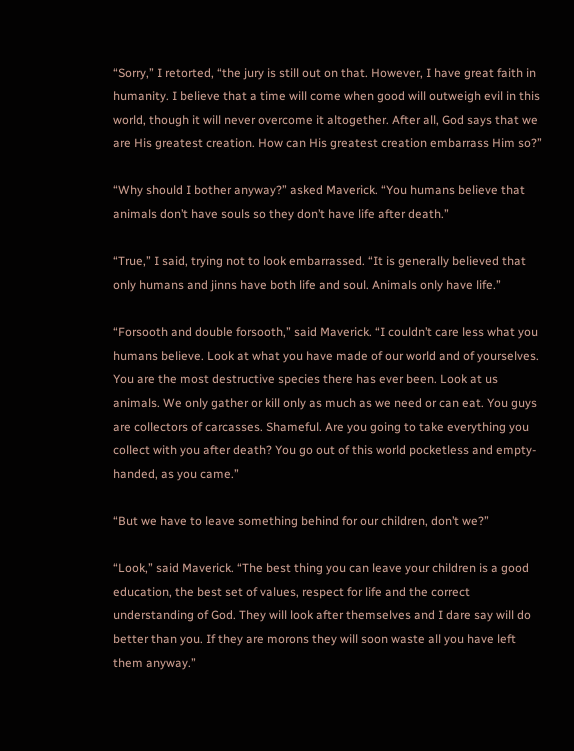“Sorry,” I retorted, “the jury is still out on that. However, I have great faith in humanity. I believe that a time will come when good will outweigh evil in this world, though it will never overcome it altogether. After all, God says that we are His greatest creation. How can His greatest creation embarrass Him so?”

“Why should I bother anyway?” asked Maverick. “You humans believe that animals don’t have souls so they don’t have life after death.”

“True,” I said, trying not to look embarrassed. “It is generally believed that only humans and jinns have both life and soul. Animals only have life.”

“Forsooth and double forsooth,” said Maverick. “I couldn’t care less what you humans believe. Look at what you have made of our world and of yourselves. You are the most destructive species there has ever been. Look at us animals. We only gather or kill only as much as we need or can eat. You guys are collectors of carcasses. Shameful. Are you going to take everything you collect with you after death? You go out of this world pocketless and empty-handed, as you came.”

“But we have to leave something behind for our children, don’t we?”

“Look,” said Maverick. “The best thing you can leave your children is a good education, the best set of values, respect for life and the correct understanding of God. They will look after themselves and I dare say will do better than you. If they are morons they will soon waste all you have left them anyway.”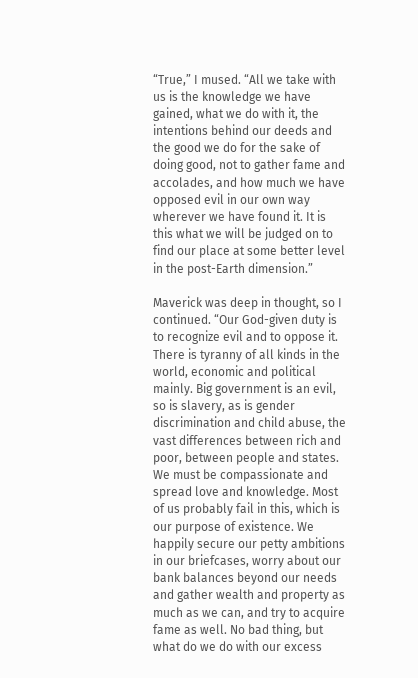“True,” I mused. “All we take with us is the knowledge we have gained, what we do with it, the intentions behind our deeds and the good we do for the sake of doing good, not to gather fame and accolades, and how much we have opposed evil in our own way wherever we have found it. It is this what we will be judged on to find our place at some better level in the post-Earth dimension.”

Maverick was deep in thought, so I continued. “Our God-given duty is to recognize evil and to oppose it. There is tyranny of all kinds in the world, economic and political mainly. Big government is an evil, so is slavery, as is gender discrimination and child abuse, the vast differences between rich and poor, between people and states. We must be compassionate and spread love and knowledge. Most of us probably fail in this, which is our purpose of existence. We happily secure our petty ambitions in our briefcases, worry about our bank balances beyond our needs and gather wealth and property as much as we can, and try to acquire fame as well. No bad thing, but what do we do with our excess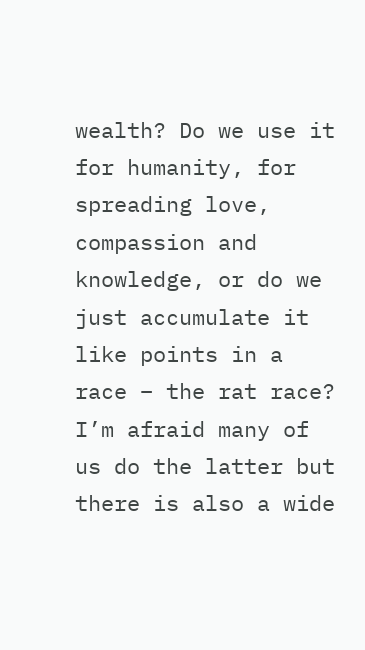wealth? Do we use it for humanity, for spreading love, compassion and knowledge, or do we just accumulate it like points in a race – the rat race? I’m afraid many of us do the latter but there is also a wide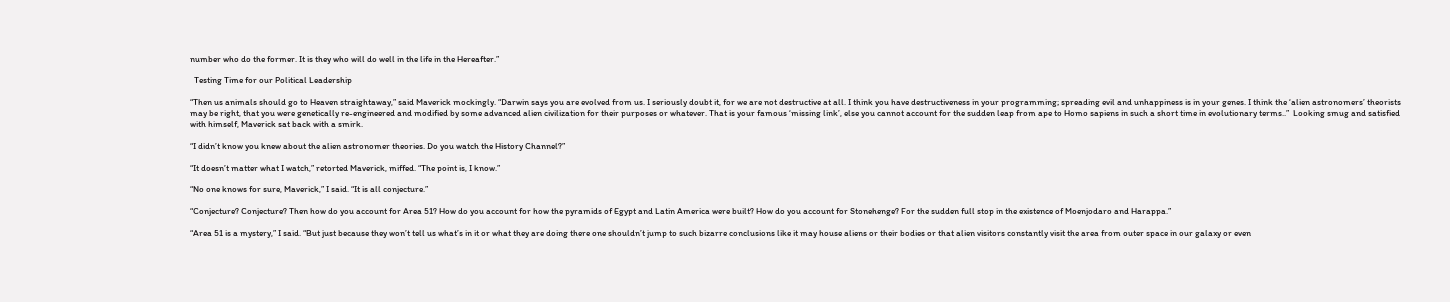number who do the former. It is they who will do well in the life in the Hereafter.”

  Testing Time for our Political Leadership

“Then us animals should go to Heaven straightaway,” said Maverick mockingly. “Darwin says you are evolved from us. I seriously doubt it, for we are not destructive at all. I think you have destructiveness in your programming; spreading evil and unhappiness is in your genes. I think the ‘alien astronomers’ theorists may be right, that you were genetically re-engineered and modified by some advanced alien civilization for their purposes or whatever. That is your famous ‘missing link’, else you cannot account for the sudden leap from ape to Homo sapiens in such a short time in evolutionary terms..”  Looking smug and satisfied with himself, Maverick sat back with a smirk.

“I didn’t know you knew about the alien astronomer theories. Do you watch the History Channel?”

“It doesn’t matter what I watch,” retorted Maverick, miffed. “The point is, I know.”

“No one knows for sure, Maverick,” I said. “It is all conjecture.”

“Conjecture? Conjecture? Then how do you account for Area 51? How do you account for how the pyramids of Egypt and Latin America were built? How do you account for Stonehenge? For the sudden full stop in the existence of Moenjodaro and Harappa.”

“Area 51 is a mystery,” I said. “But just because they won’t tell us what’s in it or what they are doing there one shouldn’t jump to such bizarre conclusions like it may house aliens or their bodies or that alien visitors constantly visit the area from outer space in our galaxy or even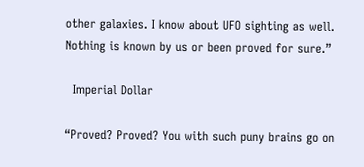other galaxies. I know about UFO sighting as well. Nothing is known by us or been proved for sure.”

  Imperial Dollar

“Proved? Proved? You with such puny brains go on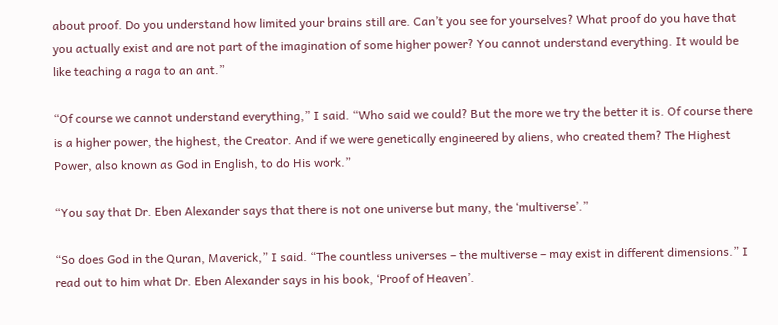about proof. Do you understand how limited your brains still are. Can’t you see for yourselves? What proof do you have that you actually exist and are not part of the imagination of some higher power? You cannot understand everything. It would be like teaching a raga to an ant.”

“Of course we cannot understand everything,” I said. “Who said we could? But the more we try the better it is. Of course there is a higher power, the highest, the Creator. And if we were genetically engineered by aliens, who created them? The Highest Power, also known as God in English, to do His work.”

“You say that Dr. Eben Alexander says that there is not one universe but many, the ‘multiverse’.”

“So does God in the Quran, Maverick,” I said. “The countless universes – the multiverse – may exist in different dimensions.” I read out to him what Dr. Eben Alexander says in his book, ‘Proof of Heaven’.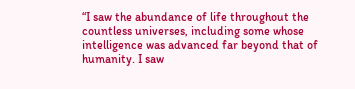“I saw the abundance of life throughout the countless universes, including some whose intelligence was advanced far beyond that of humanity. I saw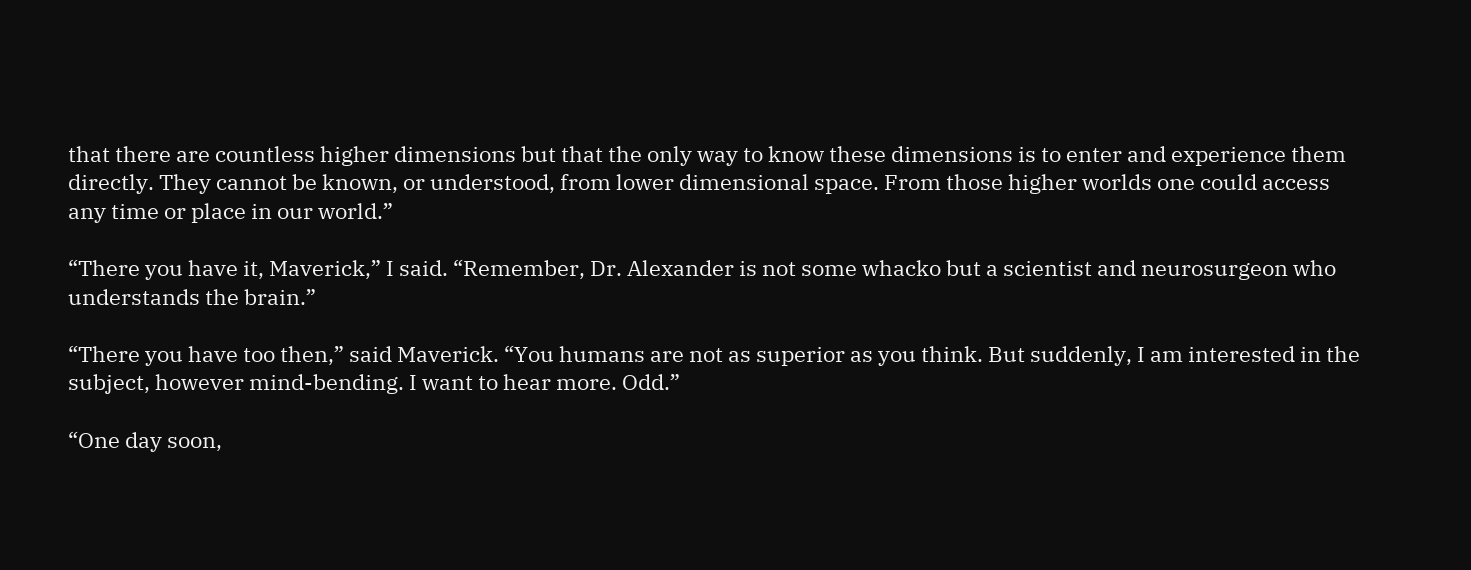that there are countless higher dimensions but that the only way to know these dimensions is to enter and experience them directly. They cannot be known, or understood, from lower dimensional space. From those higher worlds one could access any time or place in our world.”

“There you have it, Maverick,” I said. “Remember, Dr. Alexander is not some whacko but a scientist and neurosurgeon who understands the brain.”

“There you have too then,” said Maverick. “You humans are not as superior as you think. But suddenly, I am interested in the subject, however mind-bending. I want to hear more. Odd.”

“One day soon,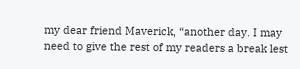my dear friend Maverick, “another day. I may need to give the rest of my readers a break lest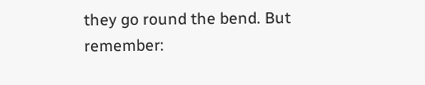they go round the bend. But remember: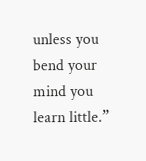unless you bend your mind you learn little.”